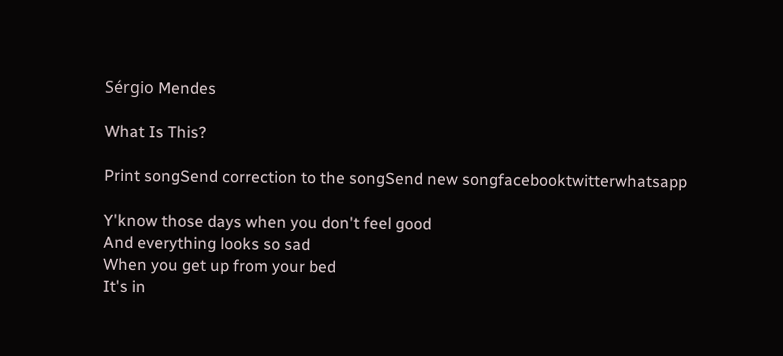Sérgio Mendes

What Is This?

Print songSend correction to the songSend new songfacebooktwitterwhatsapp

Y'know those days when you don't feel good
And everything looks so sad
When you get up from your bed
It's in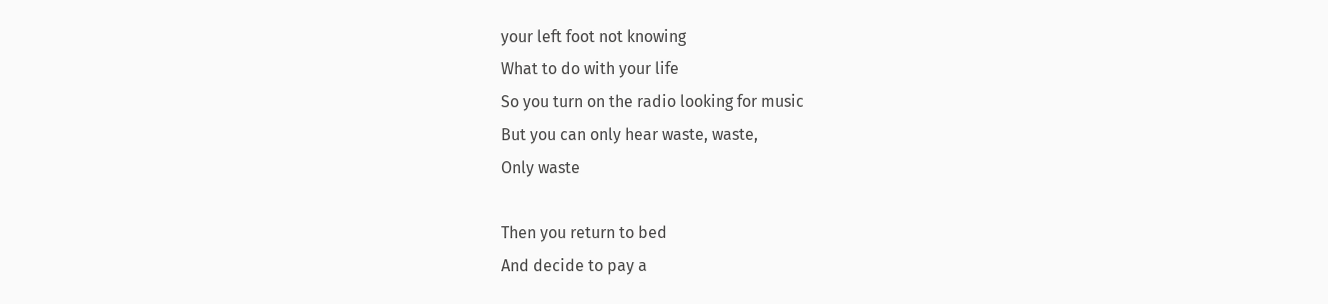your left foot not knowing
What to do with your life
So you turn on the radio looking for music
But you can only hear waste, waste,
Only waste

Then you return to bed
And decide to pay a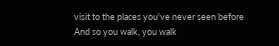visit to the places you've never seen before
And so you walk, you walk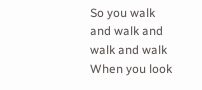So you walk and walk and walk and walk
When you look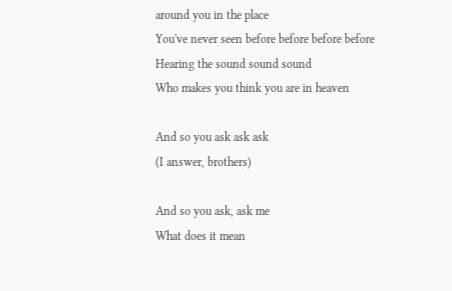around you in the place
You've never seen before before before before
Hearing the sound sound sound
Who makes you think you are in heaven

And so you ask ask ask
(I answer, brothers)

And so you ask, ask me
What does it mean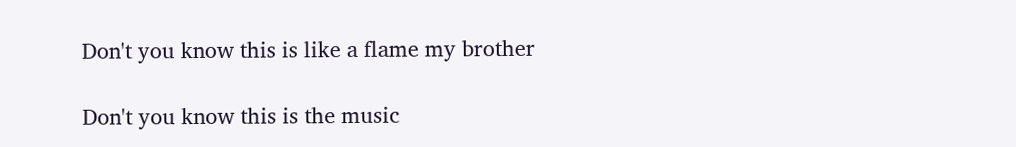Don't you know this is like a flame my brother

Don't you know this is the music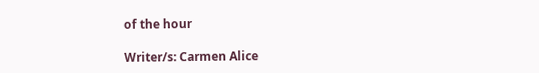of the hour

Writer/s: Carmen Alice